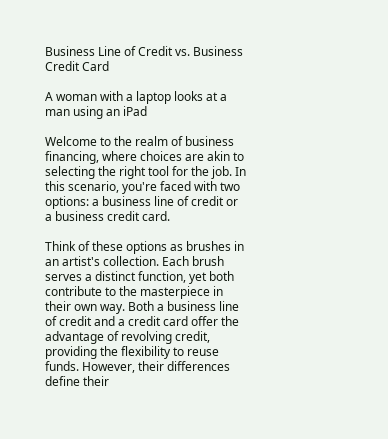Business Line of Credit vs. Business Credit Card

A woman with a laptop looks at a man using an iPad

Welcome to the realm of business financing, where choices are akin to selecting the right tool for the job. In this scenario, you're faced with two options: a business line of credit or a business credit card.

Think of these options as brushes in an artist's collection. Each brush serves a distinct function, yet both contribute to the masterpiece in their own way. Both a business line of credit and a credit card offer the advantage of revolving credit, providing the flexibility to reuse funds. However, their differences define their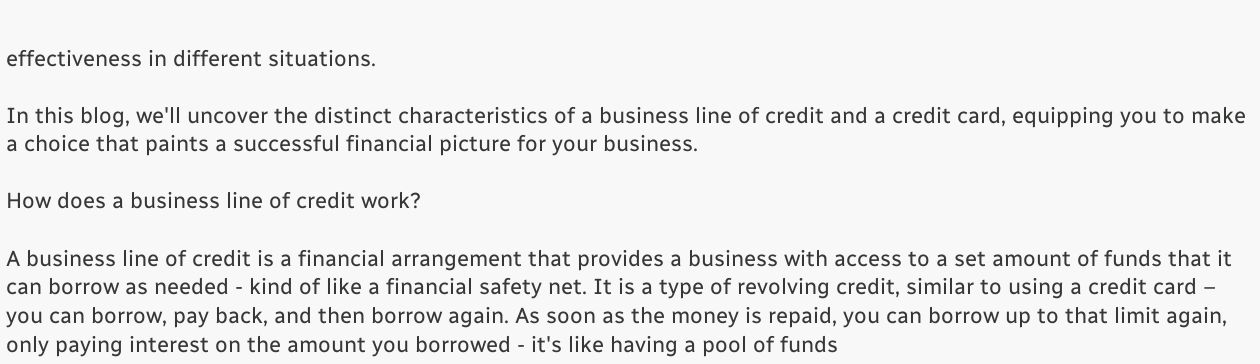effectiveness in different situations.

In this blog, we'll uncover the distinct characteristics of a business line of credit and a credit card, equipping you to make a choice that paints a successful financial picture for your business.

How does a business line of credit work?

A business line of credit is a financial arrangement that provides a business with access to a set amount of funds that it can borrow as needed - kind of like a financial safety net. It is a type of revolving credit, similar to using a credit card – you can borrow, pay back, and then borrow again. As soon as the money is repaid, you can borrow up to that limit again, only paying interest on the amount you borrowed - it's like having a pool of funds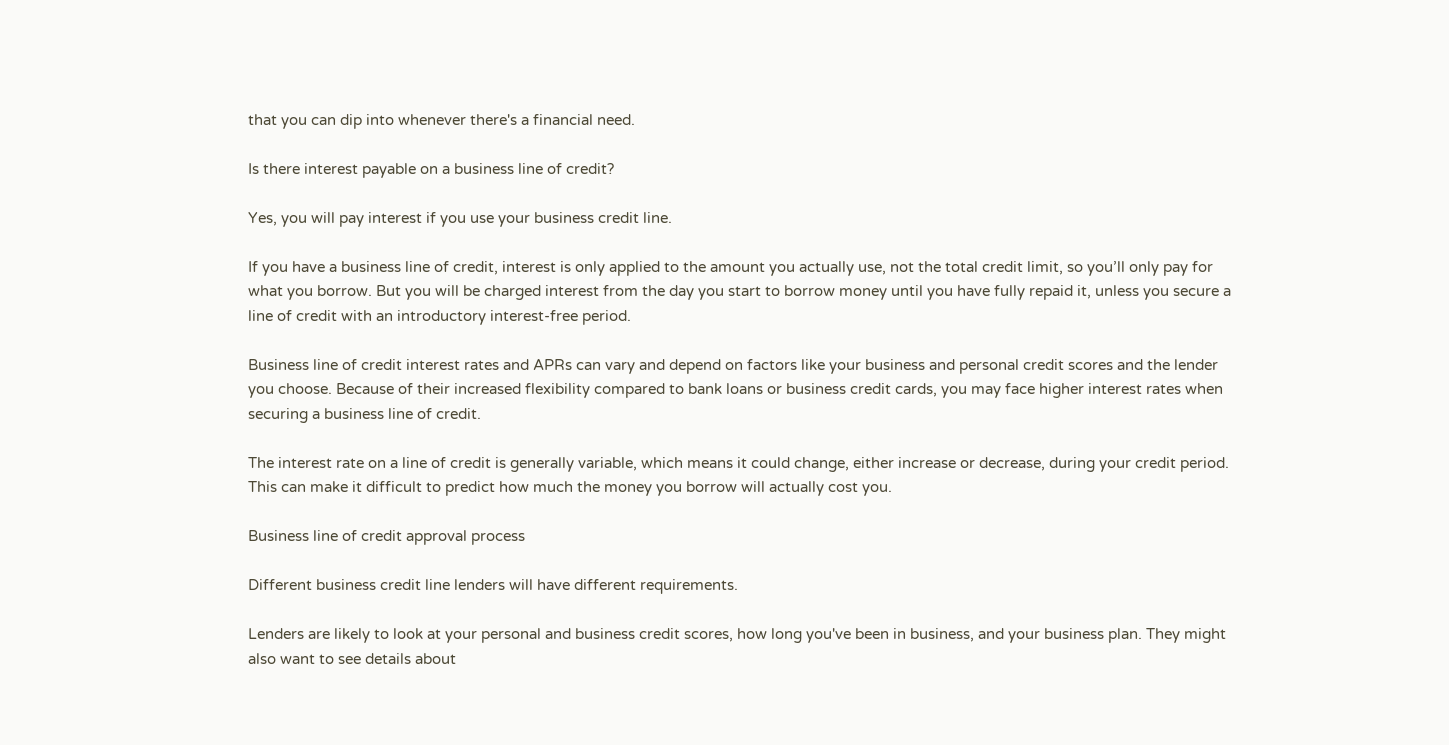that you can dip into whenever there's a financial need.

Is there interest payable on a business line of credit?

Yes, you will pay interest if you use your business credit line.

If you have a business line of credit, interest is only applied to the amount you actually use, not the total credit limit, so you’ll only pay for what you borrow. But you will be charged interest from the day you start to borrow money until you have fully repaid it, unless you secure a line of credit with an introductory interest-free period.

Business line of credit interest rates and APRs can vary and depend on factors like your business and personal credit scores and the lender you choose. Because of their increased flexibility compared to bank loans or business credit cards, you may face higher interest rates when securing a business line of credit.

The interest rate on a line of credit is generally variable, which means it could change, either increase or decrease, during your credit period. This can make it difficult to predict how much the money you borrow will actually cost you.

Business line of credit approval process

Different business credit line lenders will have different requirements.

Lenders are likely to look at your personal and business credit scores, how long you've been in business, and your business plan. They might also want to see details about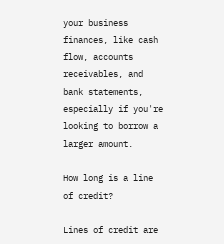your business finances, like cash flow, accounts receivables, and bank statements, especially if you're looking to borrow a larger amount.

How long is a line of credit?

Lines of credit are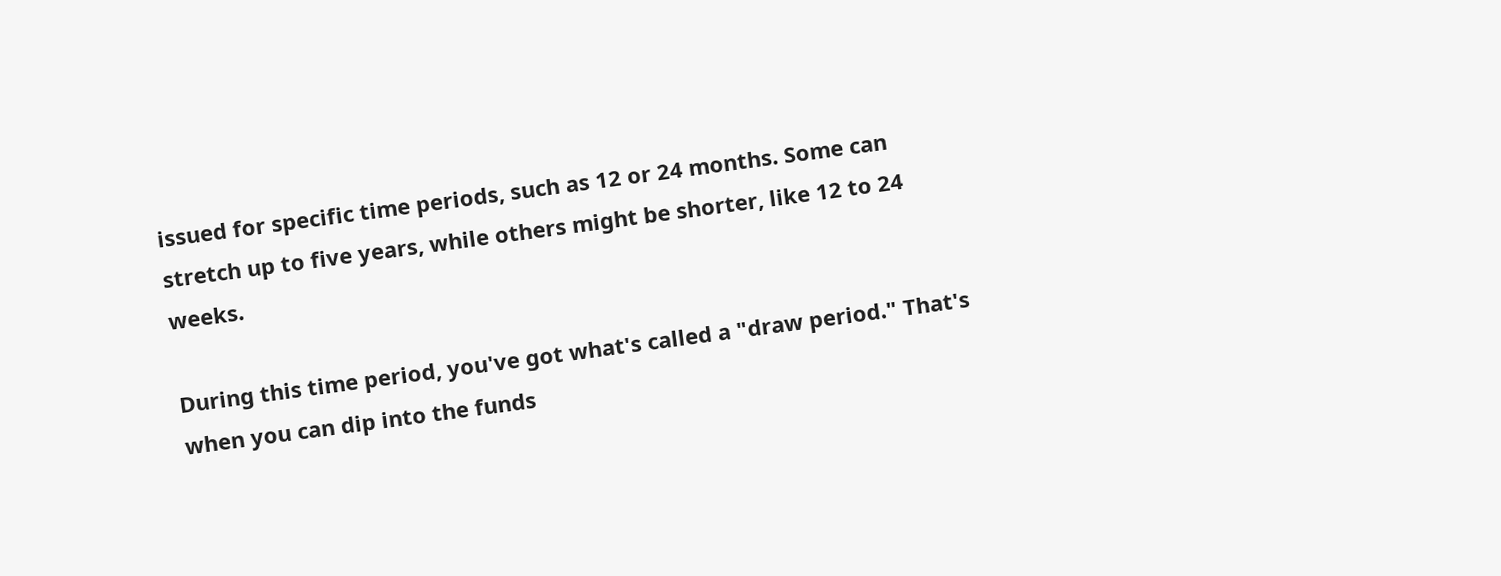issued for specific time periods, such as 12 or 24 months. Some can stretch up to five years, while others might be shorter, like 12 to 24 weeks.

During this time period, you've got what's called a "draw period." That's when you can dip into the funds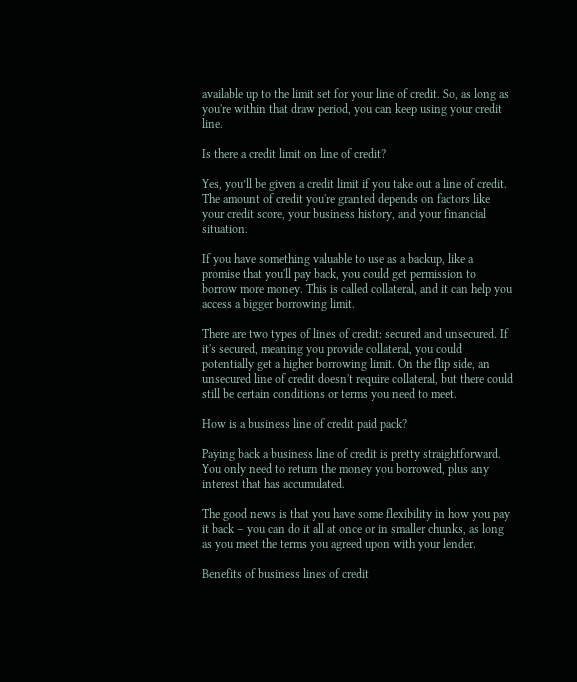available up to the limit set for your line of credit. So, as long as you're within that draw period, you can keep using your credit line.

Is there a credit limit on line of credit?

Yes, you’ll be given a credit limit if you take out a line of credit.  The amount of credit you're granted depends on factors like your credit score, your business history, and your financial situation.

If you have something valuable to use as a backup, like a promise that you'll pay back, you could get permission to borrow more money. This is called collateral, and it can help you access a bigger borrowing limit.

There are two types of lines of credit: secured and unsecured. If it's secured, meaning you provide collateral, you could potentially get a higher borrowing limit. On the flip side, an unsecured line of credit doesn't require collateral, but there could still be certain conditions or terms you need to meet.

How is a business line of credit paid pack?

Paying back a business line of credit is pretty straightforward. You only need to return the money you borrowed, plus any interest that has accumulated.

The good news is that you have some flexibility in how you pay it back – you can do it all at once or in smaller chunks, as long as you meet the terms you agreed upon with your lender.

Benefits of business lines of credit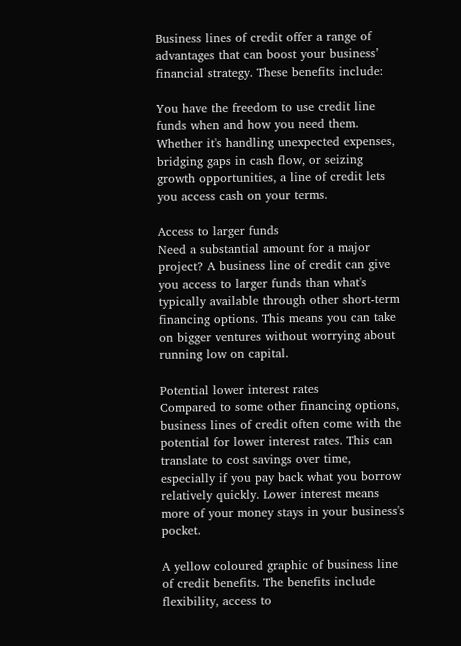Business lines of credit offer a range of advantages that can boost your business’ financial strategy. These benefits include:

You have the freedom to use credit line funds when and how you need them. Whether it's handling unexpected expenses, bridging gaps in cash flow, or seizing growth opportunities, a line of credit lets you access cash on your terms.

Access to larger funds
Need a substantial amount for a major project? A business line of credit can give you access to larger funds than what's typically available through other short-term financing options. This means you can take on bigger ventures without worrying about running low on capital.

Potential lower interest rates
Compared to some other financing options, business lines of credit often come with the potential for lower interest rates. This can translate to cost savings over time, especially if you pay back what you borrow relatively quickly. Lower interest means more of your money stays in your business's pocket.

A yellow coloured graphic of business line of credit benefits. The benefits include flexibility, access to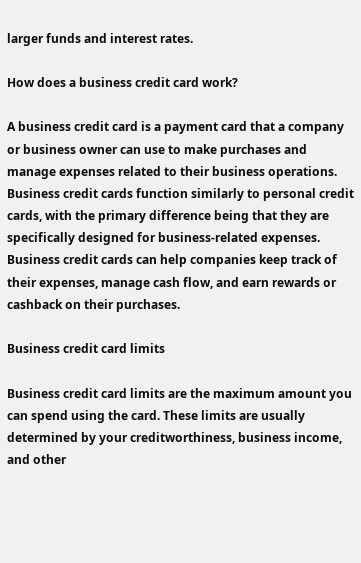larger funds and interest rates.

How does a business credit card work?

A business credit card is a payment card that a company or business owner can use to make purchases and manage expenses related to their business operations. Business credit cards function similarly to personal credit cards, with the primary difference being that they are specifically designed for business-related expenses. Business credit cards can help companies keep track of their expenses, manage cash flow, and earn rewards or cashback on their purchases.

Business credit card limits

Business credit card limits are the maximum amount you can spend using the card. These limits are usually determined by your creditworthiness, business income, and other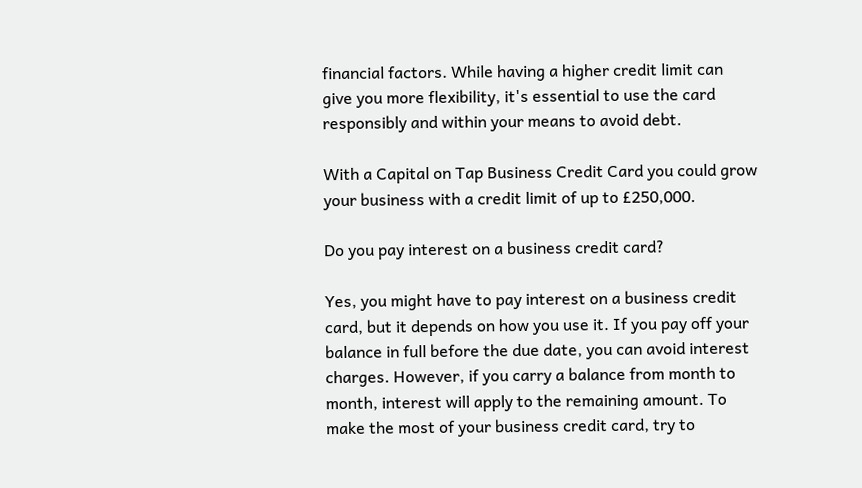financial factors. While having a higher credit limit can give you more flexibility, it's essential to use the card responsibly and within your means to avoid debt.

With a Capital on Tap Business Credit Card you could grow your business with a credit limit of up to £250,000.

Do you pay interest on a business credit card?

Yes, you might have to pay interest on a business credit card, but it depends on how you use it. If you pay off your balance in full before the due date, you can avoid interest charges. However, if you carry a balance from month to month, interest will apply to the remaining amount. To make the most of your business credit card, try to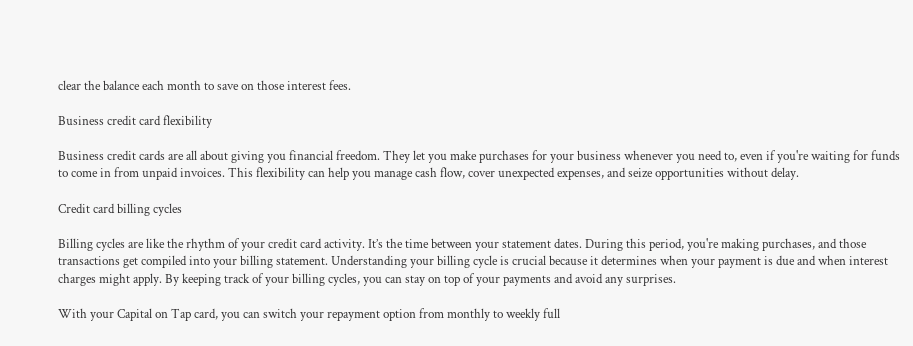clear the balance each month to save on those interest fees.

Business credit card flexibility

Business credit cards are all about giving you financial freedom. They let you make purchases for your business whenever you need to, even if you're waiting for funds to come in from unpaid invoices. This flexibility can help you manage cash flow, cover unexpected expenses, and seize opportunities without delay.

Credit card billing cycles

Billing cycles are like the rhythm of your credit card activity. It’s the time between your statement dates. During this period, you're making purchases, and those transactions get compiled into your billing statement. Understanding your billing cycle is crucial because it determines when your payment is due and when interest charges might apply. By keeping track of your billing cycles, you can stay on top of your payments and avoid any surprises.

With your Capital on Tap card, you can switch your repayment option from monthly to weekly full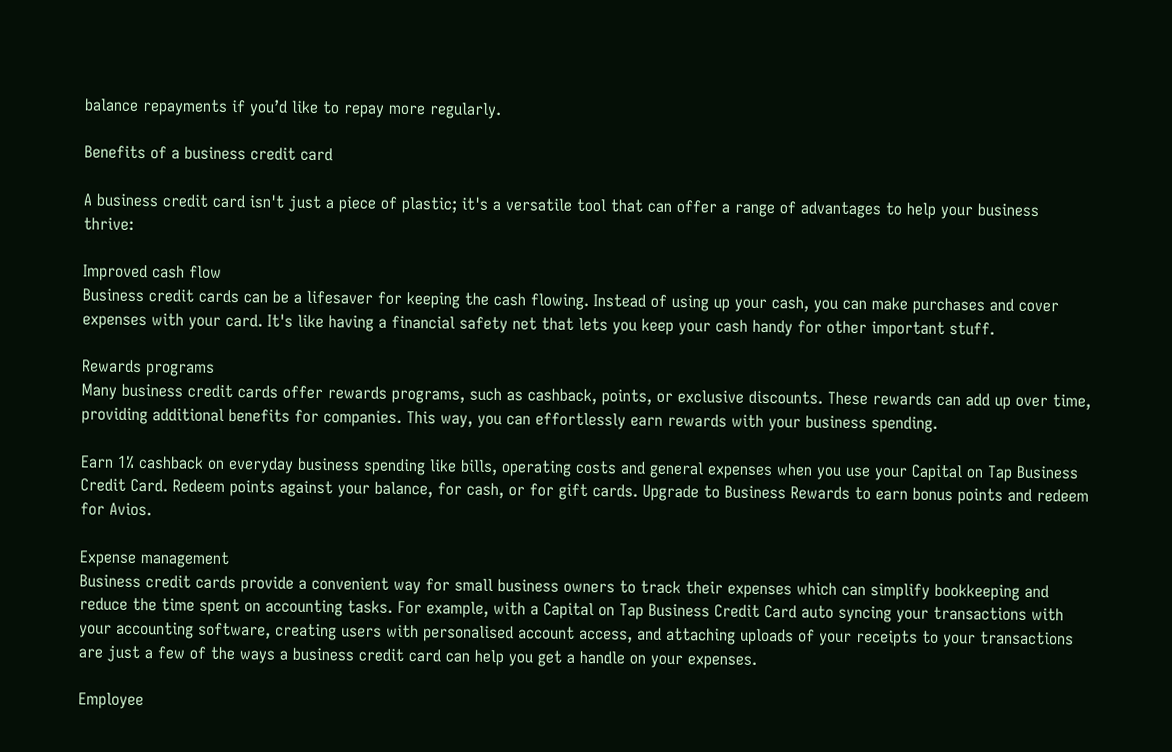balance repayments if you’d like to repay more regularly.

Benefits of a business credit card

A business credit card isn't just a piece of plastic; it's a versatile tool that can offer a range of advantages to help your business thrive:

Improved cash flow
Business credit cards can be a lifesaver for keeping the cash flowing. Instead of using up your cash, you can make purchases and cover expenses with your card. It's like having a financial safety net that lets you keep your cash handy for other important stuff.

Rewards programs
Many business credit cards offer rewards programs, such as cashback, points, or exclusive discounts. These rewards can add up over time, providing additional benefits for companies. This way, you can effortlessly earn rewards with your business spending.

Earn 1% cashback on everyday business spending like bills, operating costs and general expenses when you use your Capital on Tap Business Credit Card. Redeem points against your balance, for cash, or for gift cards. Upgrade to Business Rewards to earn bonus points and redeem for Avios.

Expense management
Business credit cards provide a convenient way for small business owners to track their expenses which can simplify bookkeeping and reduce the time spent on accounting tasks. For example, with a Capital on Tap Business Credit Card auto syncing your transactions with your accounting software, creating users with personalised account access, and attaching uploads of your receipts to your transactions are just a few of the ways a business credit card can help you get a handle on your expenses.

Employee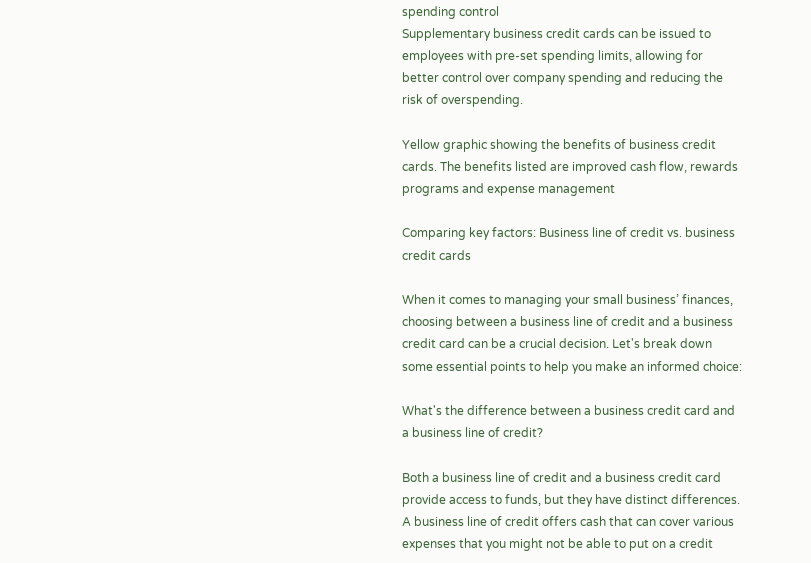spending control
Supplementary business credit cards can be issued to employees with pre-set spending limits, allowing for better control over company spending and reducing the risk of overspending.

Yellow graphic showing the benefits of business credit cards. The benefits listed are improved cash flow, rewards programs and expense management

Comparing key factors: Business line of credit vs. business credit cards

When it comes to managing your small business’ finances, choosing between a business line of credit and a business credit card can be a crucial decision. Let's break down some essential points to help you make an informed choice:

What's the difference between a business credit card and a business line of credit?

Both a business line of credit and a business credit card provide access to funds, but they have distinct differences. A business line of credit offers cash that can cover various expenses that you might not be able to put on a credit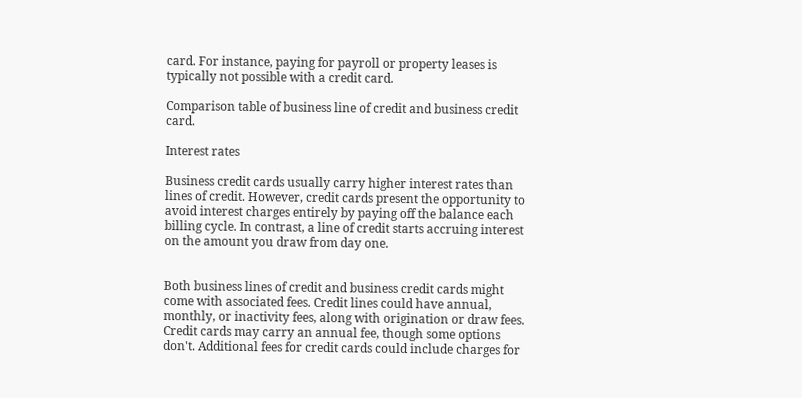card. For instance, paying for payroll or property leases is typically not possible with a credit card.

Comparison table of business line of credit and business credit card.

Interest rates

Business credit cards usually carry higher interest rates than lines of credit. However, credit cards present the opportunity to avoid interest charges entirely by paying off the balance each billing cycle. In contrast, a line of credit starts accruing interest on the amount you draw from day one.


Both business lines of credit and business credit cards might come with associated fees. Credit lines could have annual, monthly, or inactivity fees, along with origination or draw fees. Credit cards may carry an annual fee, though some options don't. Additional fees for credit cards could include charges for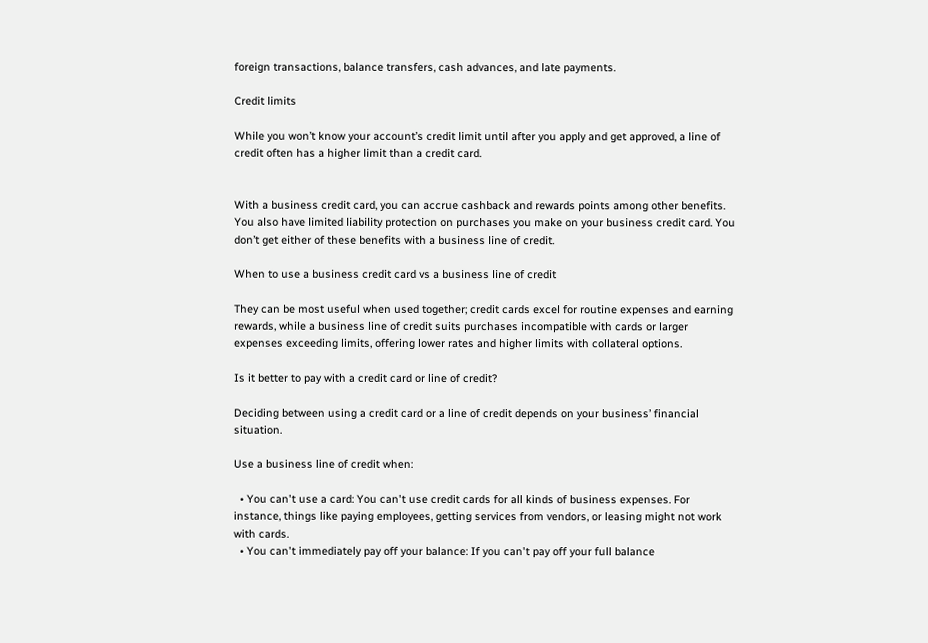foreign transactions, balance transfers, cash advances, and late payments.

Credit limits

While you won’t know your account’s credit limit until after you apply and get approved, a line of credit often has a higher limit than a credit card.


With a business credit card, you can accrue cashback and rewards points among other benefits. You also have limited liability protection on purchases you make on your business credit card. You don’t get either of these benefits with a business line of credit.

When to use a business credit card vs a business line of credit

They can be most useful when used together; credit cards excel for routine expenses and earning rewards, while a business line of credit suits purchases incompatible with cards or larger expenses exceeding limits, offering lower rates and higher limits with collateral options.

Is it better to pay with a credit card or line of credit?

Deciding between using a credit card or a line of credit depends on your business’ financial situation.

Use a business line of credit when:

  • You can't use a card: You can't use credit cards for all kinds of business expenses. For instance, things like paying employees, getting services from vendors, or leasing might not work with cards.
  • You can't immediately pay off your balance: If you can't pay off your full balance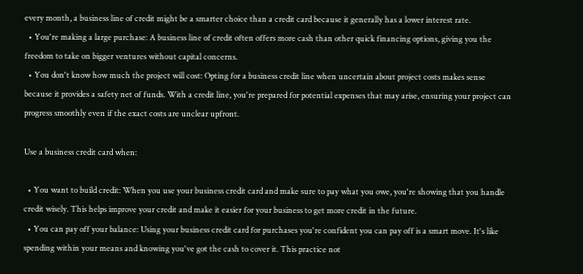every month, a business line of credit might be a smarter choice than a credit card because it generally has a lower interest rate.
  • You're making a large purchase: A business line of credit often offers more cash than other quick financing options, giving you the freedom to take on bigger ventures without capital concerns.
  • You don't know how much the project will cost: Opting for a business credit line when uncertain about project costs makes sense because it provides a safety net of funds. With a credit line, you're prepared for potential expenses that may arise, ensuring your project can progress smoothly even if the exact costs are unclear upfront.

Use a business credit card when:

  • You want to build credit: When you use your business credit card and make sure to pay what you owe, you're showing that you handle credit wisely. This helps improve your credit and make it easier for your business to get more credit in the future.
  • You can pay off your balance: Using your business credit card for purchases you're confident you can pay off is a smart move. It's like spending within your means and knowing you've got the cash to cover it. This practice not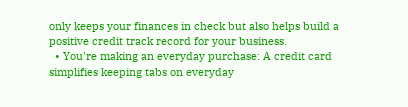only keeps your finances in check but also helps build a positive credit track record for your business.
  • You're making an everyday purchase: A credit card simplifies keeping tabs on everyday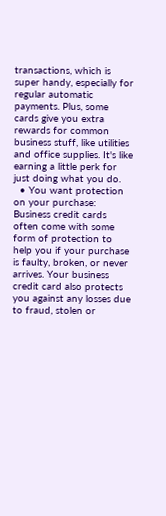transactions, which is super handy, especially for regular automatic payments. Plus, some cards give you extra rewards for common business stuff, like utilities and office supplies. It's like earning a little perk for just doing what you do.
  • You want protection on your purchase: Business credit cards often come with some form of protection to help you if your purchase is faulty, broken, or never arrives. Your business credit card also protects you against any losses due to fraud, stolen or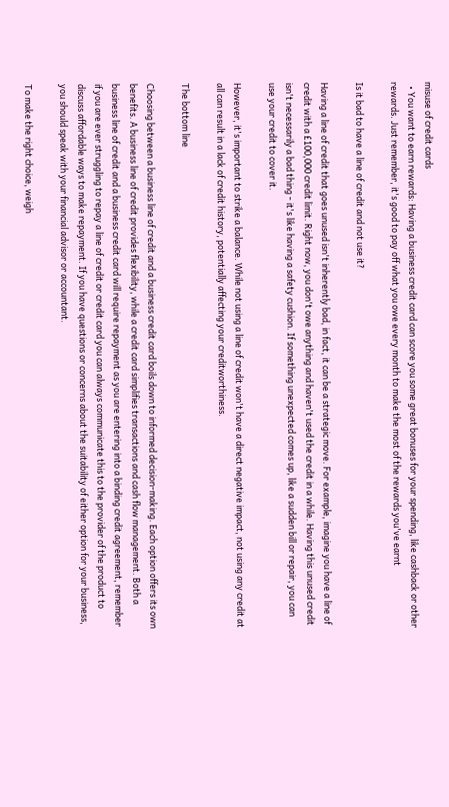misuse of credit cards
  • You want to earn rewards: Having a business credit card can score you some great bonuses for your spending, like cashback or other rewards. Just remember, it's good to pay off what you owe every month to make the most of the rewards you've earnt

Is it bad to have a line of credit and not use it?

Having a line of credit that goes unused isn't inherently bad, in fact, it can be a strategic move. For example, imagine you have a line of credit with a £100,000 credit limit. Right now, you don't owe anything and haven't used the credit in a while. Having this unused credit isn't necessarily a bad thing - it's like having a safety cushion. If something unexpected comes up, like a sudden bill or repair, you can use your credit to cover it.

However, it's important to strike a balance. While not using a line of credit won't have a direct negative impact, not using any credit at all can result in a lack of credit history, potentially affecting your creditworthiness.

The bottom line

Choosing between a business line of credit and a business credit card boils down to informed decision-making. Each option offers its own benefits. A business line of credit provides flexibility, while a credit card simplifies transactions and cash flow management. Both a business line of credit and a business credit card will require repayment as you are entering into a binding credit agreement, remember if you are ever struggling to repay a line of credit or credit card you can always communicate this to the provider of the product to discuss affordable ways to make repayment. If you have questions or concerns about the suitability of either option for your business, you should speak with your financial advisor or accountant.

To make the right choice, weigh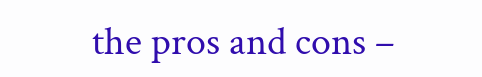the pros and cons –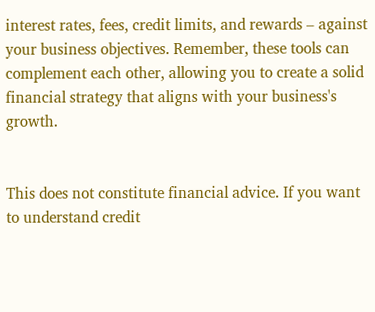interest rates, fees, credit limits, and rewards – against your business objectives. Remember, these tools can complement each other, allowing you to create a solid financial strategy that aligns with your business's growth.


This does not constitute financial advice. If you want to understand credit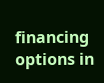financing options in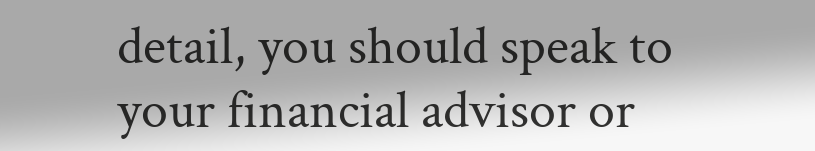detail, you should speak to your financial advisor or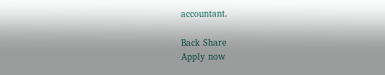accountant.

Back Share
Apply now